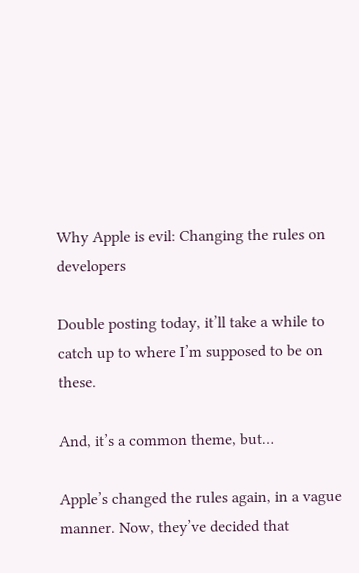Why Apple is evil: Changing the rules on developers

Double posting today, it’ll take a while to catch up to where I’m supposed to be on these.

And, it’s a common theme, but…

Apple’s changed the rules again, in a vague manner. Now, they’ve decided that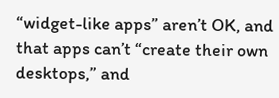“widget-like apps” aren’t OK, and that apps can’t “create their own desktops,” and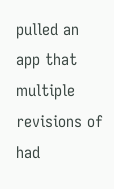pulled an app that multiple revisions of had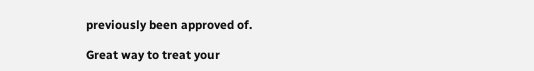previously been approved of.

Great way to treat your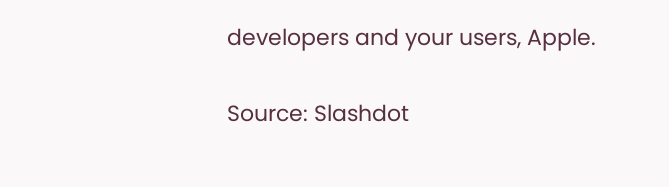developers and your users, Apple.

Source: Slashdot